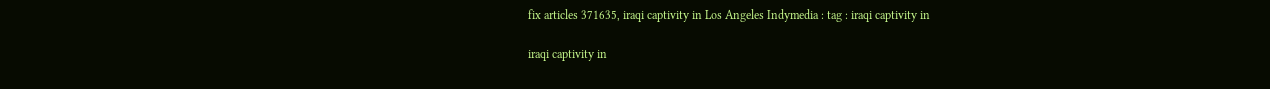fix articles 371635, iraqi captivity in Los Angeles Indymedia : tag : iraqi captivity in

iraqi captivity in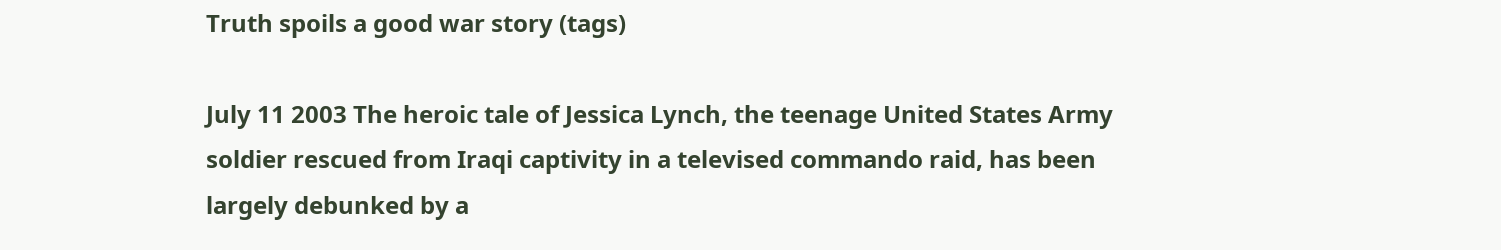Truth spoils a good war story (tags)

July 11 2003 The heroic tale of Jessica Lynch, the teenage United States Army soldier rescued from Iraqi captivity in a televised commando raid, has been largely debunked by a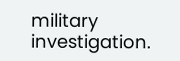military investigation.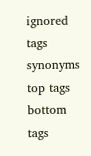ignored tags synonyms top tags bottom tags